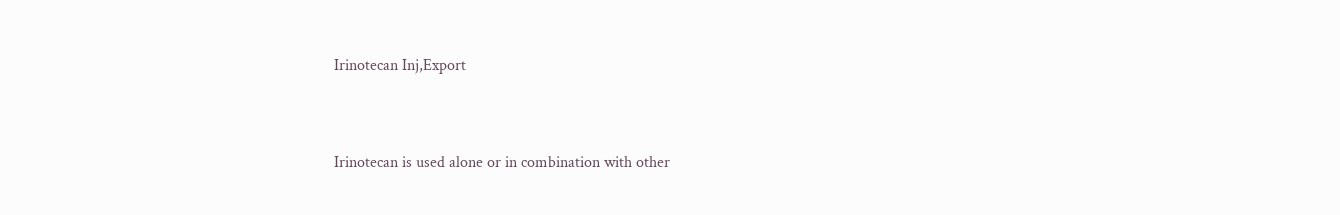Irinotecan Inj,Export


Irinotecan is used alone or in combination with other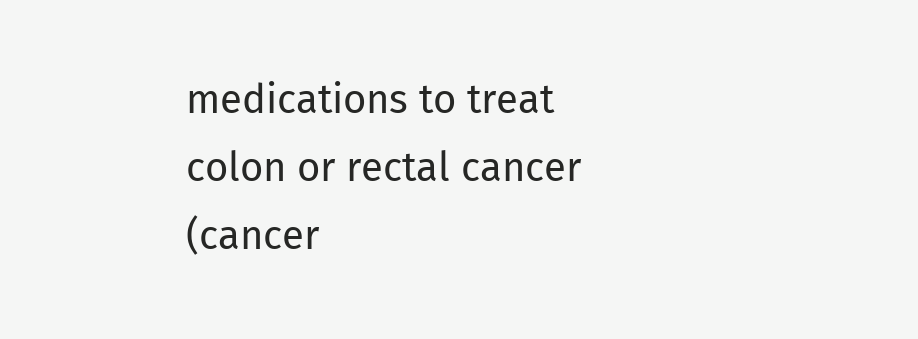medications to treat colon or rectal cancer (cancer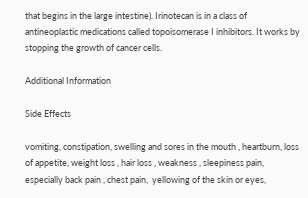that begins in the large intestine). Irinotecan is in a class of antineoplastic medications called topoisomerase I inhibitors. It works by stopping the growth of cancer cells.

Additional Information

Side Effects

vomiting, constipation, swelling and sores in the mouth , heartburn, loss of appetite, weight loss , hair loss , weakness , sleepiness pain, especially back pain , chest pain,  yellowing of the skin or eyes,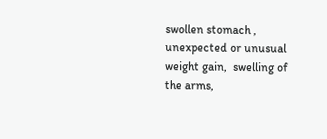swollen stomach , unexpected or unusual weight gain,  swelling of the arms,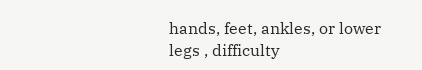hands, feet, ankles, or lower legs , difficulty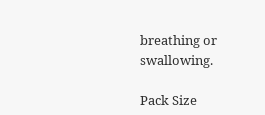breathing or swallowing.

Pack Size